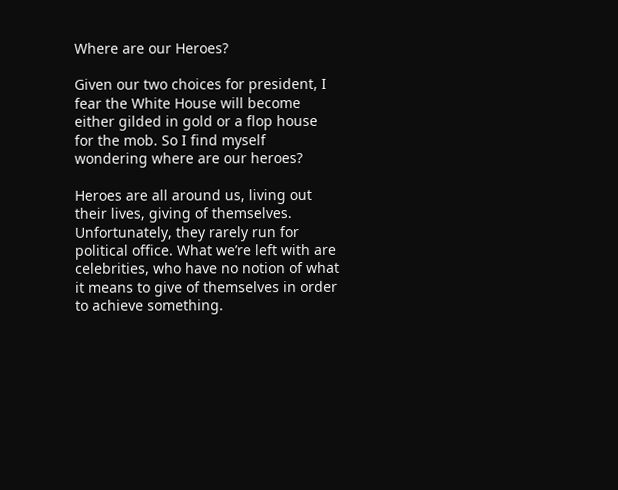Where are our Heroes?

Given our two choices for president, I fear the White House will become either gilded in gold or a flop house for the mob. So I find myself wondering where are our heroes?

Heroes are all around us, living out their lives, giving of themselves. Unfortunately, they rarely run for political office. What we’re left with are celebrities, who have no notion of what it means to give of themselves in order to achieve something.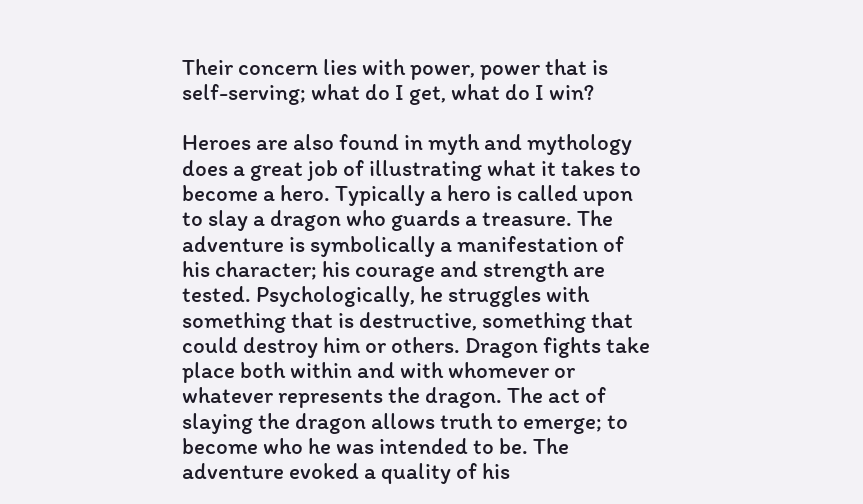Their concern lies with power, power that is self-serving; what do I get, what do I win?

Heroes are also found in myth and mythology does a great job of illustrating what it takes to become a hero. Typically a hero is called upon to slay a dragon who guards a treasure. The adventure is symbolically a manifestation of his character; his courage and strength are tested. Psychologically, he struggles with something that is destructive, something that could destroy him or others. Dragon fights take place both within and with whomever or whatever represents the dragon. The act of slaying the dragon allows truth to emerge; to become who he was intended to be. The adventure evoked a quality of his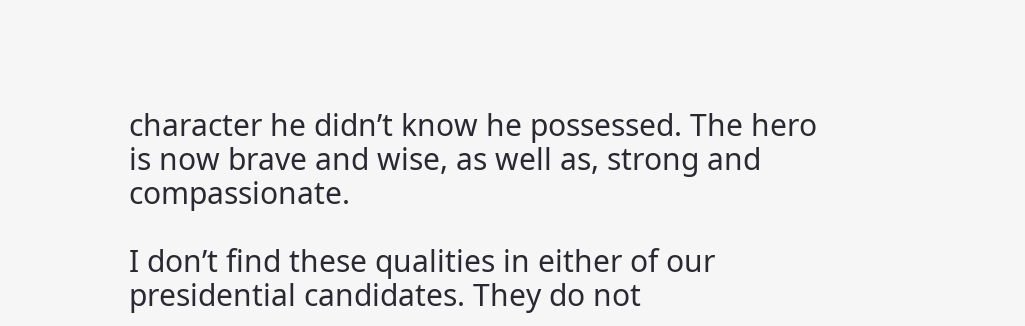character he didn’t know he possessed. The hero is now brave and wise, as well as, strong and compassionate.

I don’t find these qualities in either of our presidential candidates. They do not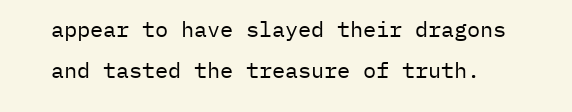appear to have slayed their dragons and tasted the treasure of truth.